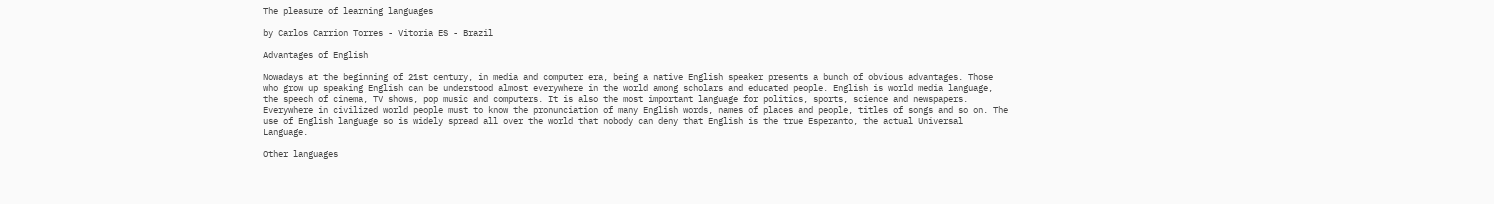The pleasure of learning languages

by Carlos Carrion Torres - Vitoria ES - Brazil

Advantages of English

Nowadays at the beginning of 21st century, in media and computer era, being a native English speaker presents a bunch of obvious advantages. Those who grow up speaking English can be understood almost everywhere in the world among scholars and educated people. English is world media language, the speech of cinema, TV shows, pop music and computers. It is also the most important language for politics, sports, science and newspapers. Everywhere in civilized world people must to know the pronunciation of many English words, names of places and people, titles of songs and so on. The use of English language so is widely spread all over the world that nobody can deny that English is the true Esperanto, the actual Universal Language.

Other languages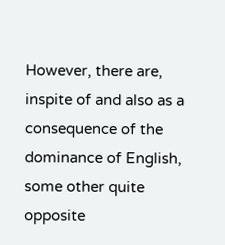However, there are, inspite of and also as a consequence of the dominance of English, some other quite opposite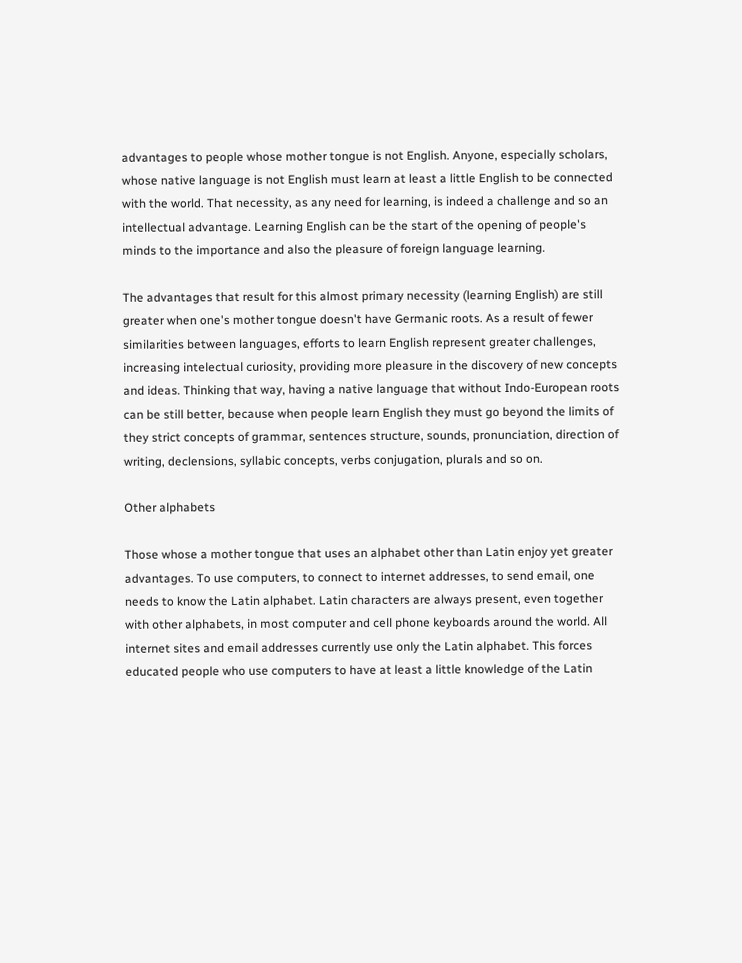advantages to people whose mother tongue is not English. Anyone, especially scholars, whose native language is not English must learn at least a little English to be connected with the world. That necessity, as any need for learning, is indeed a challenge and so an intellectual advantage. Learning English can be the start of the opening of people's minds to the importance and also the pleasure of foreign language learning.

The advantages that result for this almost primary necessity (learning English) are still greater when one's mother tongue doesn't have Germanic roots. As a result of fewer similarities between languages, efforts to learn English represent greater challenges, increasing intelectual curiosity, providing more pleasure in the discovery of new concepts and ideas. Thinking that way, having a native language that without Indo-European roots can be still better, because when people learn English they must go beyond the limits of they strict concepts of grammar, sentences structure, sounds, pronunciation, direction of writing, declensions, syllabic concepts, verbs conjugation, plurals and so on.

Other alphabets

Those whose a mother tongue that uses an alphabet other than Latin enjoy yet greater advantages. To use computers, to connect to internet addresses, to send email, one needs to know the Latin alphabet. Latin characters are always present, even together with other alphabets, in most computer and cell phone keyboards around the world. All internet sites and email addresses currently use only the Latin alphabet. This forces educated people who use computers to have at least a little knowledge of the Latin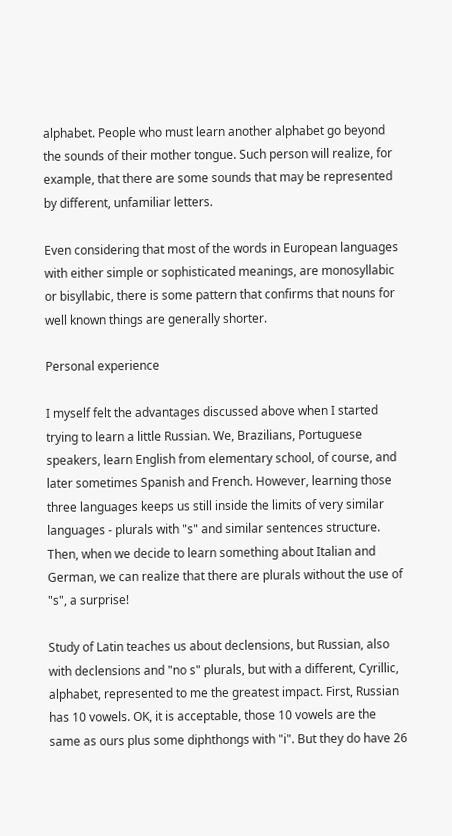alphabet. People who must learn another alphabet go beyond the sounds of their mother tongue. Such person will realize, for example, that there are some sounds that may be represented by different, unfamiliar letters.

Even considering that most of the words in European languages with either simple or sophisticated meanings, are monosyllabic or bisyllabic, there is some pattern that confirms that nouns for well known things are generally shorter.

Personal experience

I myself felt the advantages discussed above when I started trying to learn a little Russian. We, Brazilians, Portuguese speakers, learn English from elementary school, of course, and later sometimes Spanish and French. However, learning those three languages keeps us still inside the limits of very similar languages - plurals with "s" and similar sentences structure. Then, when we decide to learn something about Italian and German, we can realize that there are plurals without the use of "s", a surprise!

Study of Latin teaches us about declensions, but Russian, also with declensions and "no s" plurals, but with a different, Cyrillic, alphabet, represented to me the greatest impact. First, Russian has 10 vowels. OK, it is acceptable, those 10 vowels are the same as ours plus some diphthongs with "i". But they do have 26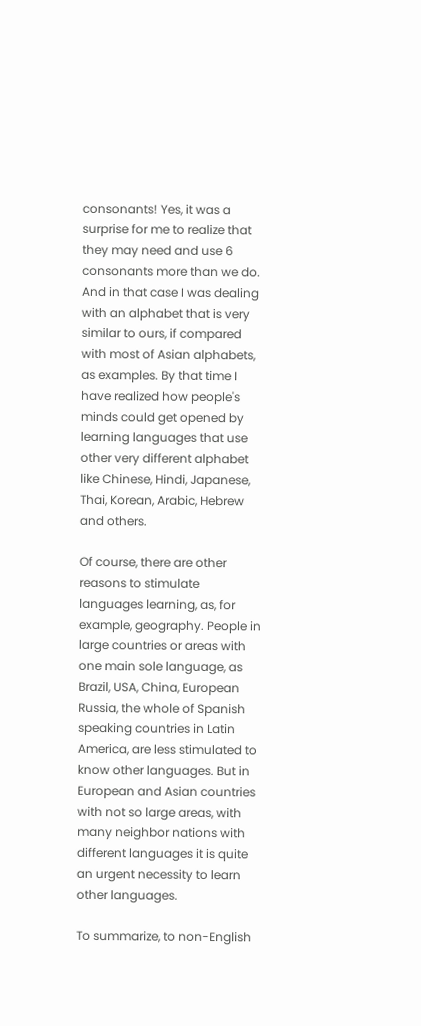consonants! Yes, it was a surprise for me to realize that they may need and use 6 consonants more than we do. And in that case I was dealing with an alphabet that is very similar to ours, if compared with most of Asian alphabets, as examples. By that time I have realized how people's minds could get opened by learning languages that use other very different alphabet like Chinese, Hindi, Japanese, Thai, Korean, Arabic, Hebrew and others.

Of course, there are other reasons to stimulate languages learning, as, for example, geography. People in large countries or areas with one main sole language, as Brazil, USA, China, European Russia, the whole of Spanish speaking countries in Latin America, are less stimulated to know other languages. But in European and Asian countries with not so large areas, with many neighbor nations with different languages it is quite an urgent necessity to learn other languages.

To summarize, to non-English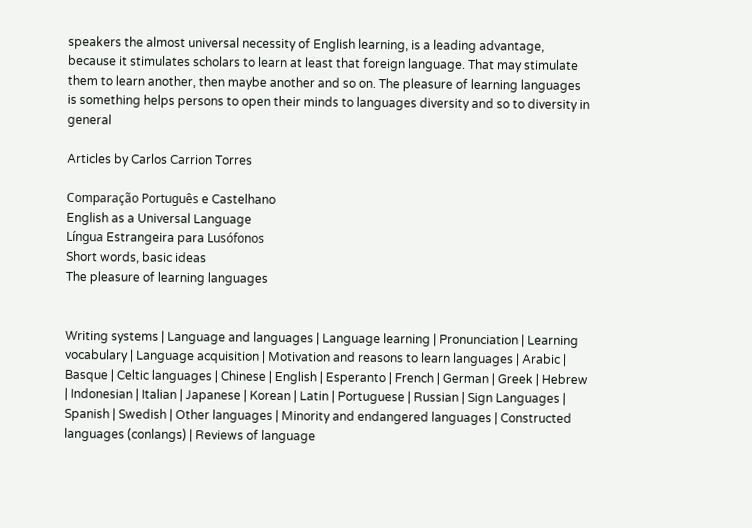speakers the almost universal necessity of English learning, is a leading advantage, because it stimulates scholars to learn at least that foreign language. That may stimulate them to learn another, then maybe another and so on. The pleasure of learning languages is something helps persons to open their minds to languages diversity and so to diversity in general

Articles by Carlos Carrion Torres

Comparação Português e Castelhano
English as a Universal Language
Língua Estrangeira para Lusófonos
Short words, basic ideas
The pleasure of learning languages


Writing systems | Language and languages | Language learning | Pronunciation | Learning vocabulary | Language acquisition | Motivation and reasons to learn languages | Arabic | Basque | Celtic languages | Chinese | English | Esperanto | French | German | Greek | Hebrew | Indonesian | Italian | Japanese | Korean | Latin | Portuguese | Russian | Sign Languages | Spanish | Swedish | Other languages | Minority and endangered languages | Constructed languages (conlangs) | Reviews of language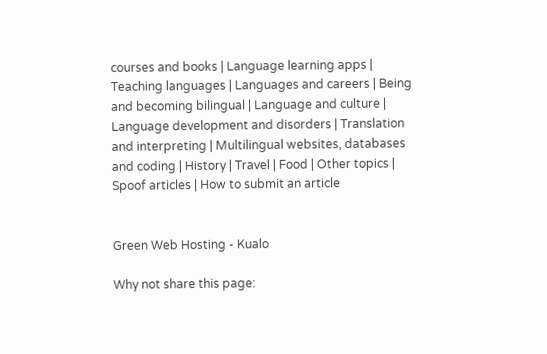courses and books | Language learning apps | Teaching languages | Languages and careers | Being and becoming bilingual | Language and culture | Language development and disorders | Translation and interpreting | Multilingual websites, databases and coding | History | Travel | Food | Other topics | Spoof articles | How to submit an article


Green Web Hosting - Kualo

Why not share this page: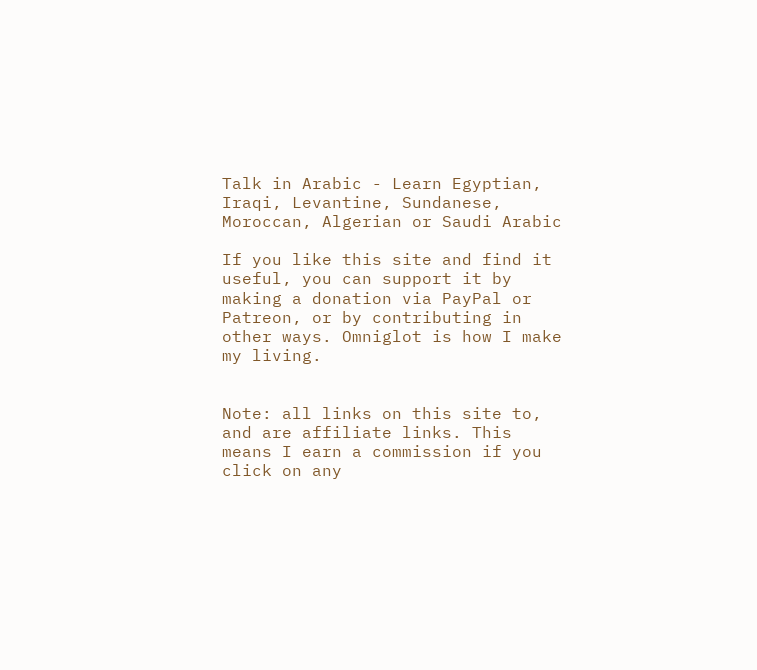Talk in Arabic - Learn Egyptian, Iraqi, Levantine, Sundanese, Moroccan, Algerian or Saudi Arabic

If you like this site and find it useful, you can support it by making a donation via PayPal or Patreon, or by contributing in other ways. Omniglot is how I make my living.


Note: all links on this site to, and are affiliate links. This means I earn a commission if you click on any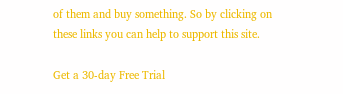of them and buy something. So by clicking on these links you can help to support this site.

Get a 30-day Free Trial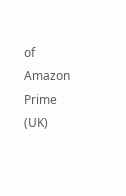of Amazon Prime (UK)